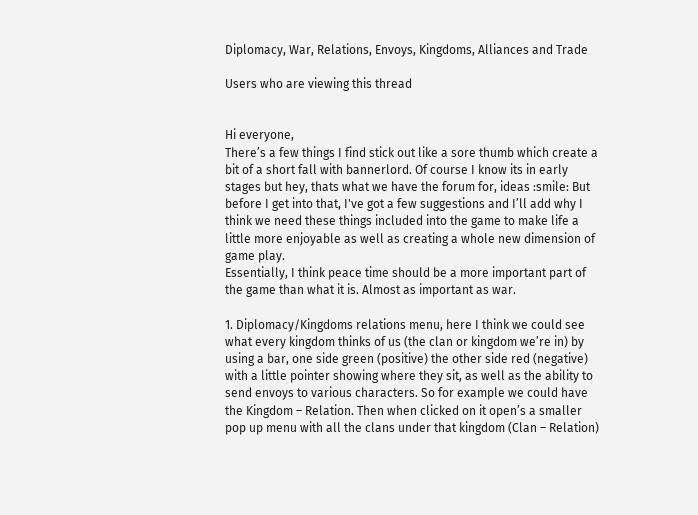Diplomacy, War, Relations, Envoys, Kingdoms, Alliances and Trade

Users who are viewing this thread


Hi everyone,
There’s a few things I find stick out like a sore thumb which create a bit of a short fall with bannerlord. Of course I know its in early stages but hey, thats what we have the forum for, ideas :smile: But before I get into that, I've got a few suggestions and I’ll add why I think we need these things included into the game to make life a little more enjoyable as well as creating a whole new dimension of game play.
Essentially, I think peace time should be a more important part of the game than what it is. Almost as important as war.

1. Diplomacy/Kingdoms relations menu, here I think we could see what every kingdom thinks of us (the clan or kingdom we’re in) by using a bar, one side green (positive) the other side red (negative) with a little pointer showing where they sit, as well as the ability to send envoys to various characters. So for example we could have the Kingdom – Relation. Then when clicked on it open’s a smaller pop up menu with all the clans under that kingdom (Clan – Relation)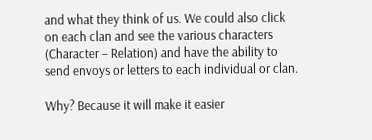and what they think of us. We could also click on each clan and see the various characters (Character – Relation) and have the ability to send envoys or letters to each individual or clan.

Why? Because it will make it easier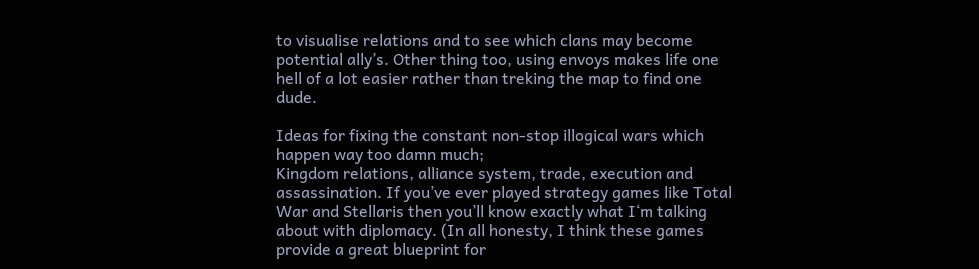to visualise relations and to see which clans may become potential ally’s. Other thing too, using envoys makes life one hell of a lot easier rather than treking the map to find one dude.

Ideas for fixing the constant non-stop illogical wars which happen way too damn much;
Kingdom relations, alliance system, trade, execution and assassination. If you’ve ever played strategy games like Total War and Stellaris then you’ll know exactly what I‘m talking about with diplomacy. (In all honesty, I think these games provide a great blueprint for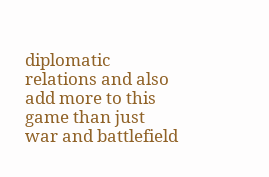diplomatic relations and also add more to this game than just war and battlefield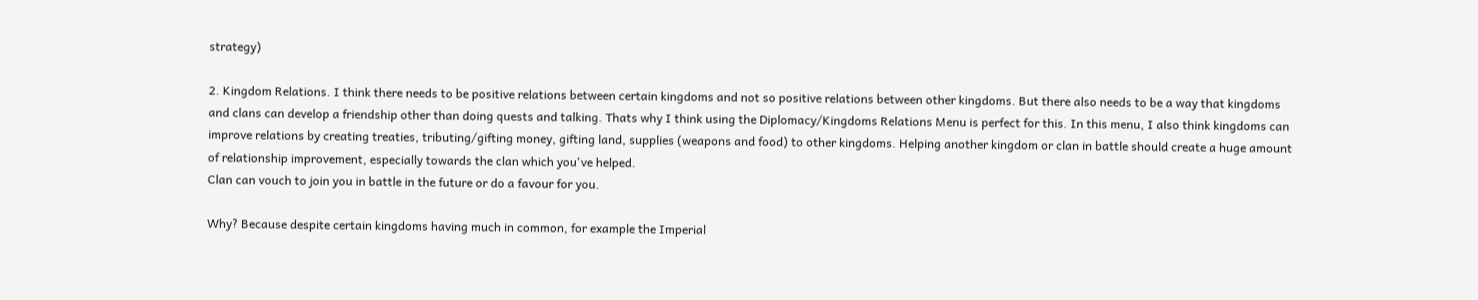strategy)

2. Kingdom Relations. I think there needs to be positive relations between certain kingdoms and not so positive relations between other kingdoms. But there also needs to be a way that kingdoms and clans can develop a friendship other than doing quests and talking. Thats why I think using the Diplomacy/Kingdoms Relations Menu is perfect for this. In this menu, I also think kingdoms can improve relations by creating treaties, tributing/gifting money, gifting land, supplies (weapons and food) to other kingdoms. Helping another kingdom or clan in battle should create a huge amount of relationship improvement, especially towards the clan which you've helped.
Clan can vouch to join you in battle in the future or do a favour for you.

Why? Because despite certain kingdoms having much in common, for example the Imperial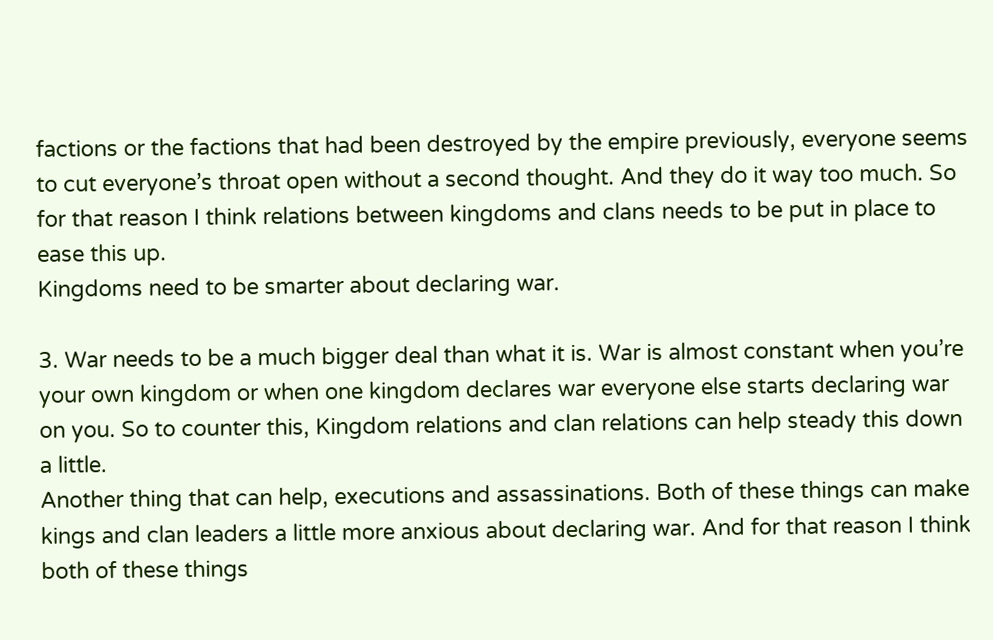factions or the factions that had been destroyed by the empire previously, everyone seems to cut everyone’s throat open without a second thought. And they do it way too much. So for that reason I think relations between kingdoms and clans needs to be put in place to ease this up.
Kingdoms need to be smarter about declaring war.

3. War needs to be a much bigger deal than what it is. War is almost constant when you’re your own kingdom or when one kingdom declares war everyone else starts declaring war on you. So to counter this, Kingdom relations and clan relations can help steady this down a little.
Another thing that can help, executions and assassinations. Both of these things can make kings and clan leaders a little more anxious about declaring war. And for that reason I think both of these things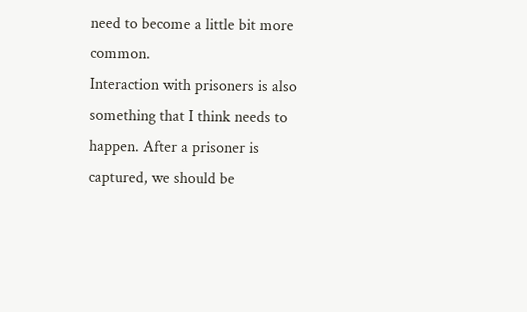need to become a little bit more common.
Interaction with prisoners is also something that I think needs to happen. After a prisoner is captured, we should be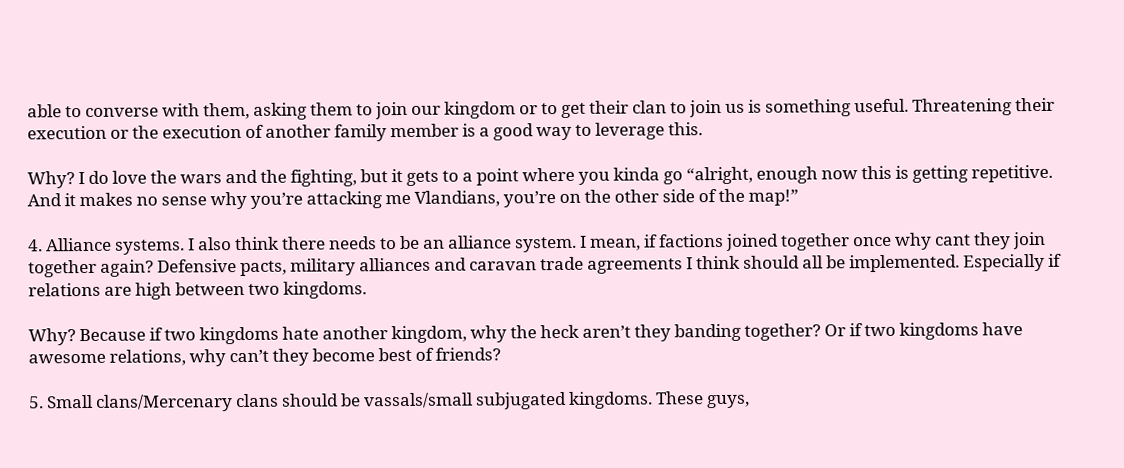able to converse with them, asking them to join our kingdom or to get their clan to join us is something useful. Threatening their execution or the execution of another family member is a good way to leverage this.

Why? I do love the wars and the fighting, but it gets to a point where you kinda go “alright, enough now this is getting repetitive. And it makes no sense why you’re attacking me Vlandians, you’re on the other side of the map!”

4. Alliance systems. I also think there needs to be an alliance system. I mean, if factions joined together once why cant they join together again? Defensive pacts, military alliances and caravan trade agreements I think should all be implemented. Especially if relations are high between two kingdoms.

Why? Because if two kingdoms hate another kingdom, why the heck aren’t they banding together? Or if two kingdoms have awesome relations, why can’t they become best of friends?

5. Small clans/Mercenary clans should be vassals/small subjugated kingdoms. These guys,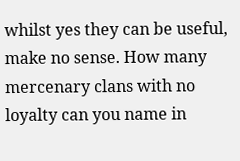whilst yes they can be useful, make no sense. How many mercenary clans with no loyalty can you name in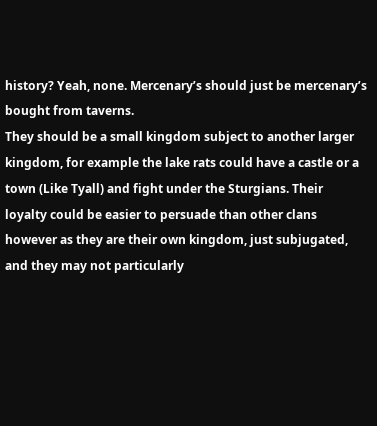history? Yeah, none. Mercenary’s should just be mercenary’s bought from taverns.
They should be a small kingdom subject to another larger kingdom, for example the lake rats could have a castle or a town (Like Tyall) and fight under the Sturgians. Their loyalty could be easier to persuade than other clans however as they are their own kingdom, just subjugated, and they may not particularly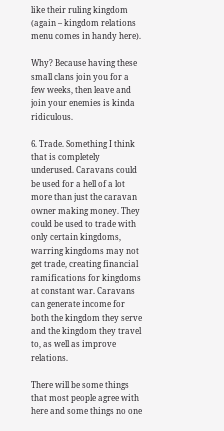like their ruling kingdom (again – kingdom relations menu comes in handy here).

Why? Because having these small clans join you for a few weeks, then leave and join your enemies is kinda ridiculous.

6. Trade. Something I think that is completely underused. Caravans could be used for a hell of a lot more than just the caravan owner making money. They could be used to trade with only certain kingdoms, warring kingdoms may not get trade, creating financial ramifications for kingdoms at constant war. Caravans can generate income for both the kingdom they serve and the kingdom they travel to, as well as improve relations.

There will be some things that most people agree with here and some things no one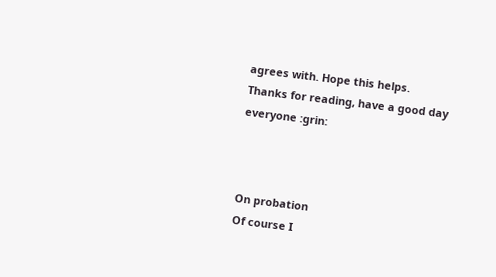agrees with. Hope this helps.
Thanks for reading, have a good day everyone :grin:



On probation
Of course I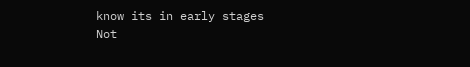know its in early stages
Not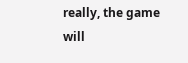really, the game will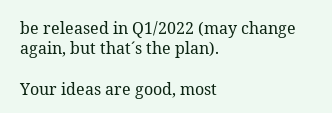be released in Q1/2022 (may change again, but that´s the plan).

Your ideas are good, most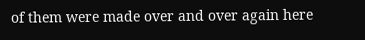of them were made over and over again here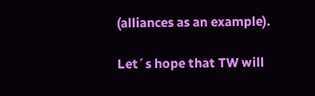(alliances as an example).

Let´s hope that TW will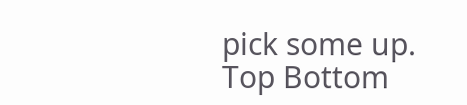pick some up.
Top Bottom